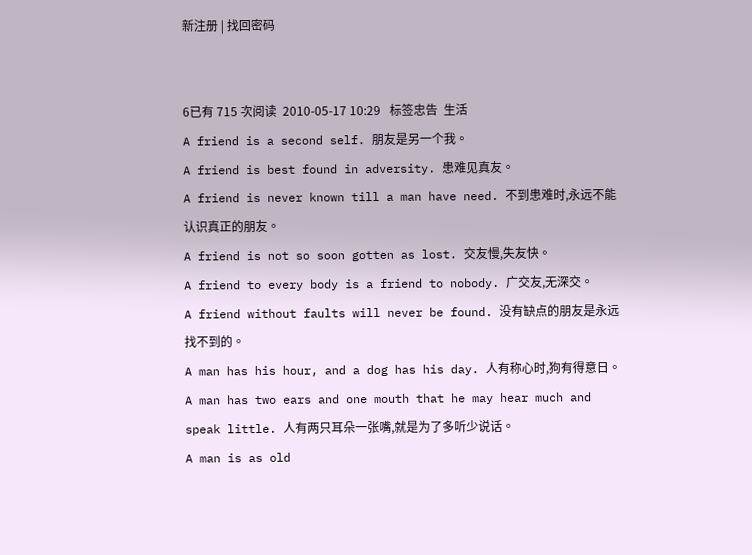新注册 | 找回密码


6已有 715 次阅读  2010-05-17 10:29   标签忠告  生活
A friend is a second self. 朋友是另一个我。
A friend is best found in adversity. 患难见真友。
A friend is never known till a man have need. 不到患难时,永远不能认识真正的朋友。
A friend is not so soon gotten as lost. 交友慢,失友快。
A friend to every body is a friend to nobody. 广交友,无深交。
A friend without faults will never be found. 没有缺点的朋友是永远找不到的。
A man has his hour, and a dog has his day. 人有称心时,狗有得意日。
A man has two ears and one mouth that he may hear much and speak little. 人有两只耳朵一张嘴,就是为了多听少说话。
A man is as old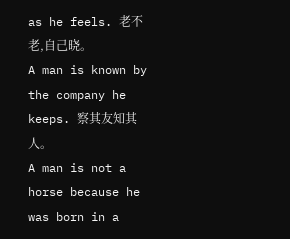as he feels. 老不老,自己晓。
A man is known by the company he keeps. 察其友知其人。
A man is not a horse because he was born in a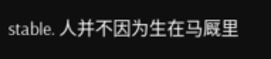stable. 人并不因为生在马厩里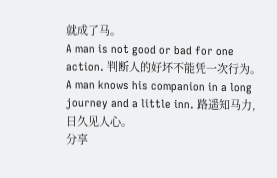就成了马。
A man is not good or bad for one action. 判断人的好坏不能凭一次行为。
A man knows his companion in a long journey and a little inn. 路遥知马力,日久见人心。
分享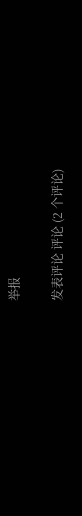举报

发表评论 评论 (2 个评论)